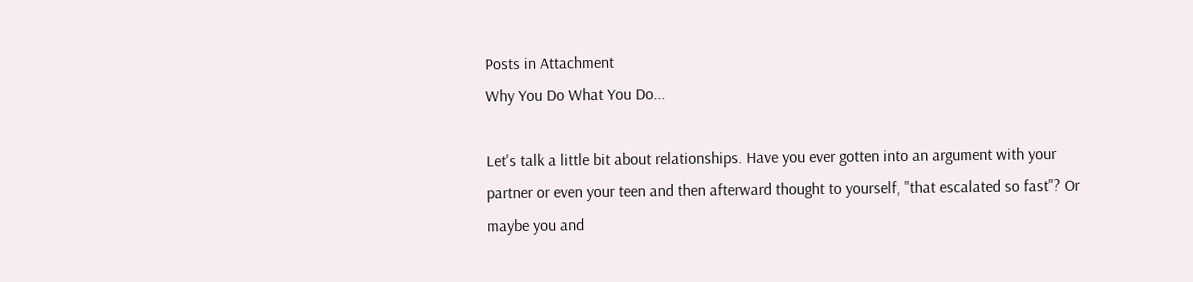Posts in Attachment
Why You Do What You Do...

Let's talk a little bit about relationships. Have you ever gotten into an argument with your partner or even your teen and then afterward thought to yourself, "that escalated so fast"? Or maybe you and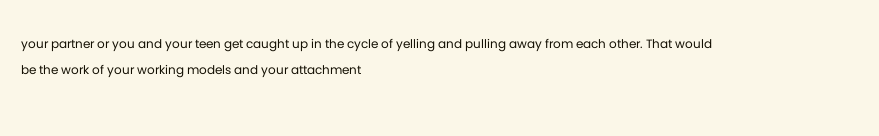your partner or you and your teen get caught up in the cycle of yelling and pulling away from each other. That would be the work of your working models and your attachment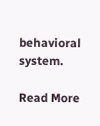behavioral system.

Read More